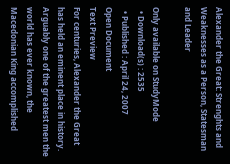Alexander the Great: Strenghts and Weaknesses as a Person, Statesman and Leader

Only available on StudyMode
  • Download(s) : 2535
  • Published : April 24, 2007
Open Document
Text Preview
For centuries, Alexander the Great has held an eminent place in history. Arguably one of the greatest men the world has ever known, the Macedonian King accomplished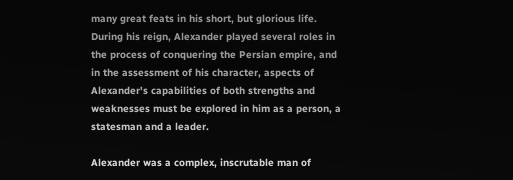many great feats in his short, but glorious life. During his reign, Alexander played several roles in the process of conquering the Persian empire, and in the assessment of his character, aspects of Alexander's capabilities of both strengths and weaknesses must be explored in him as a person, a statesman and a leader.

Alexander was a complex, inscrutable man of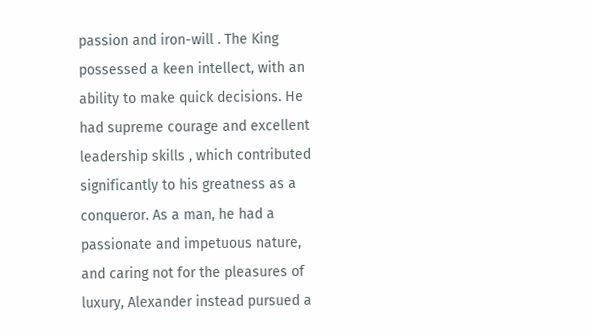passion and iron-will . The King possessed a keen intellect, with an ability to make quick decisions. He had supreme courage and excellent leadership skills , which contributed significantly to his greatness as a conqueror. As a man, he had a passionate and impetuous nature, and caring not for the pleasures of luxury, Alexander instead pursued a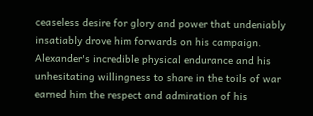ceaseless desire for glory and power that undeniably insatiably drove him forwards on his campaign. Alexander's incredible physical endurance and his unhesitating willingness to share in the toils of war earned him the respect and admiration of his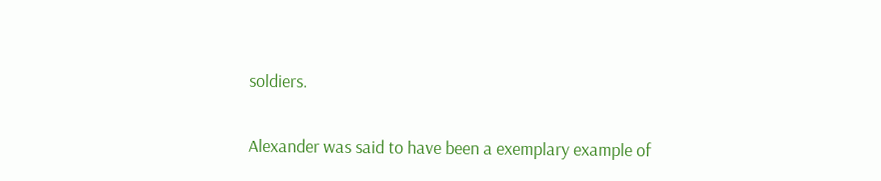soldiers.

Alexander was said to have been a exemplary example of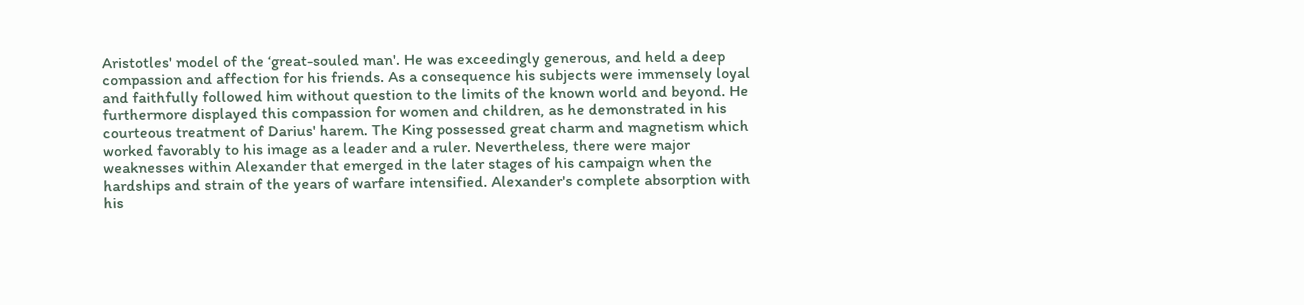Aristotles' model of the ‘great-souled man'. He was exceedingly generous, and held a deep compassion and affection for his friends. As a consequence his subjects were immensely loyal and faithfully followed him without question to the limits of the known world and beyond. He furthermore displayed this compassion for women and children, as he demonstrated in his courteous treatment of Darius' harem. The King possessed great charm and magnetism which worked favorably to his image as a leader and a ruler. Nevertheless, there were major weaknesses within Alexander that emerged in the later stages of his campaign when the hardships and strain of the years of warfare intensified. Alexander's complete absorption with his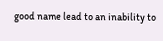good name lead to an inability to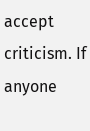accept criticism. If anyone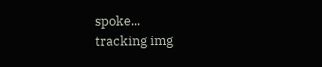spoke...
tracking img